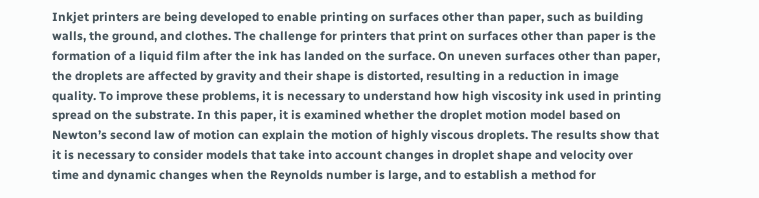Inkjet printers are being developed to enable printing on surfaces other than paper, such as building walls, the ground, and clothes. The challenge for printers that print on surfaces other than paper is the formation of a liquid film after the ink has landed on the surface. On uneven surfaces other than paper, the droplets are affected by gravity and their shape is distorted, resulting in a reduction in image quality. To improve these problems, it is necessary to understand how high viscosity ink used in printing spread on the substrate. In this paper, it is examined whether the droplet motion model based on Newton’s second law of motion can explain the motion of highly viscous droplets. The results show that it is necessary to consider models that take into account changes in droplet shape and velocity over time and dynamic changes when the Reynolds number is large, and to establish a method for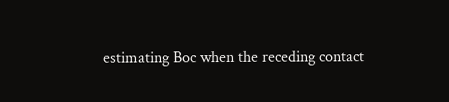estimating Boc when the receding contact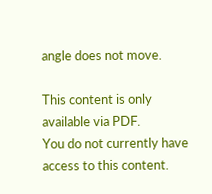angle does not move.

This content is only available via PDF.
You do not currently have access to this content.